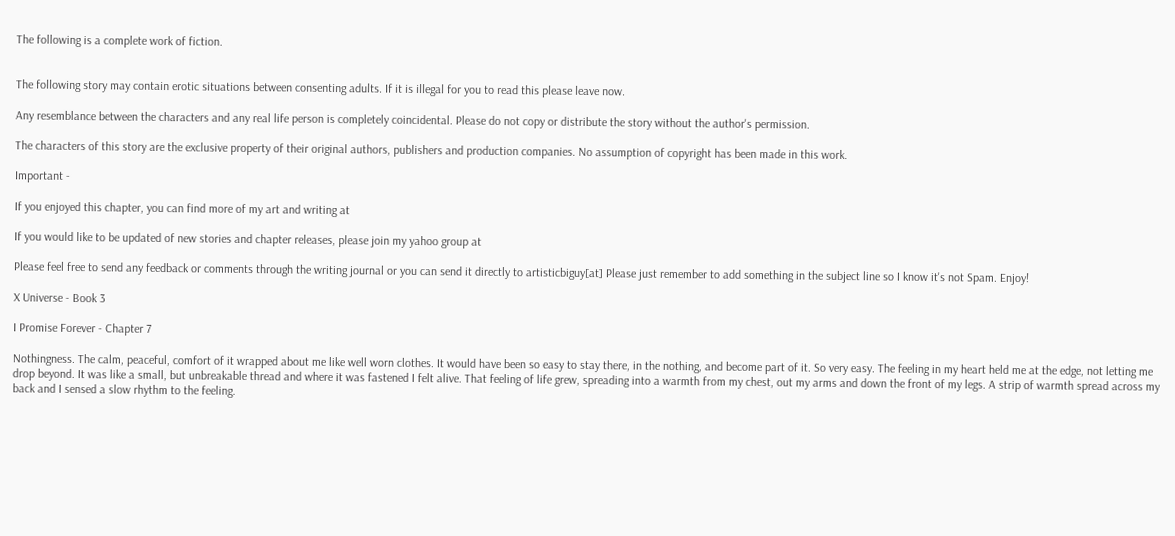The following is a complete work of fiction.


The following story may contain erotic situations between consenting adults. If it is illegal for you to read this please leave now.

Any resemblance between the characters and any real life person is completely coincidental. Please do not copy or distribute the story without the author's permission.

The characters of this story are the exclusive property of their original authors, publishers and production companies. No assumption of copyright has been made in this work.

Important -

If you enjoyed this chapter, you can find more of my art and writing at

If you would like to be updated of new stories and chapter releases, please join my yahoo group at

Please feel free to send any feedback or comments through the writing journal or you can send it directly to artisticbiguy[at] Please just remember to add something in the subject line so I know it's not Spam. Enjoy!

X Universe - Book 3

I Promise Forever - Chapter 7

Nothingness. The calm, peaceful, comfort of it wrapped about me like well worn clothes. It would have been so easy to stay there, in the nothing, and become part of it. So very easy. The feeling in my heart held me at the edge, not letting me drop beyond. It was like a small, but unbreakable thread and where it was fastened I felt alive. That feeling of life grew, spreading into a warmth from my chest, out my arms and down the front of my legs. A strip of warmth spread across my back and I sensed a slow rhythm to the feeling.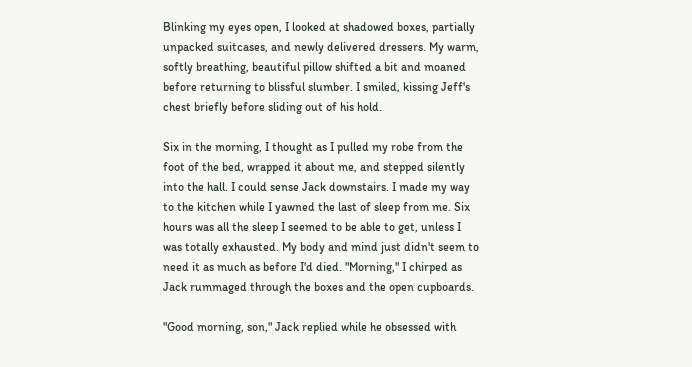Blinking my eyes open, I looked at shadowed boxes, partially unpacked suitcases, and newly delivered dressers. My warm, softly breathing, beautiful pillow shifted a bit and moaned before returning to blissful slumber. I smiled, kissing Jeff's chest briefly before sliding out of his hold.

Six in the morning, I thought as I pulled my robe from the foot of the bed, wrapped it about me, and stepped silently into the hall. I could sense Jack downstairs. I made my way to the kitchen while I yawned the last of sleep from me. Six hours was all the sleep I seemed to be able to get, unless I was totally exhausted. My body and mind just didn't seem to need it as much as before I'd died. "Morning," I chirped as Jack rummaged through the boxes and the open cupboards.

"Good morning, son," Jack replied while he obsessed with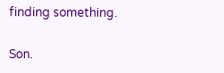finding something.

Son.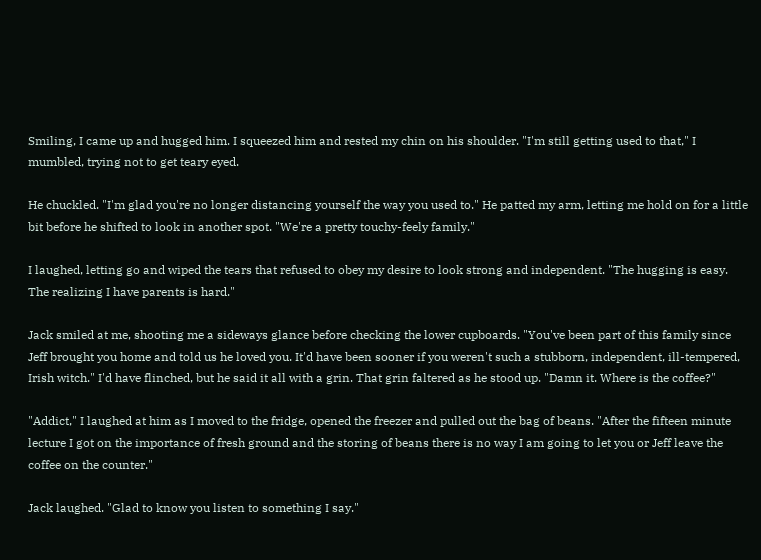Smiling, I came up and hugged him. I squeezed him and rested my chin on his shoulder. "I'm still getting used to that," I mumbled, trying not to get teary eyed.

He chuckled. "I'm glad you're no longer distancing yourself the way you used to." He patted my arm, letting me hold on for a little bit before he shifted to look in another spot. "We're a pretty touchy-feely family."

I laughed, letting go and wiped the tears that refused to obey my desire to look strong and independent. "The hugging is easy. The realizing I have parents is hard."

Jack smiled at me, shooting me a sideways glance before checking the lower cupboards. "You've been part of this family since Jeff brought you home and told us he loved you. It'd have been sooner if you weren't such a stubborn, independent, ill-tempered, Irish witch." I'd have flinched, but he said it all with a grin. That grin faltered as he stood up. "Damn it. Where is the coffee?"

"Addict," I laughed at him as I moved to the fridge, opened the freezer and pulled out the bag of beans. "After the fifteen minute lecture I got on the importance of fresh ground and the storing of beans there is no way I am going to let you or Jeff leave the coffee on the counter."

Jack laughed. "Glad to know you listen to something I say."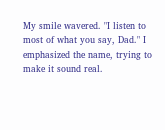My smile wavered. "I listen to most of what you say, Dad." I emphasized the name, trying to make it sound real.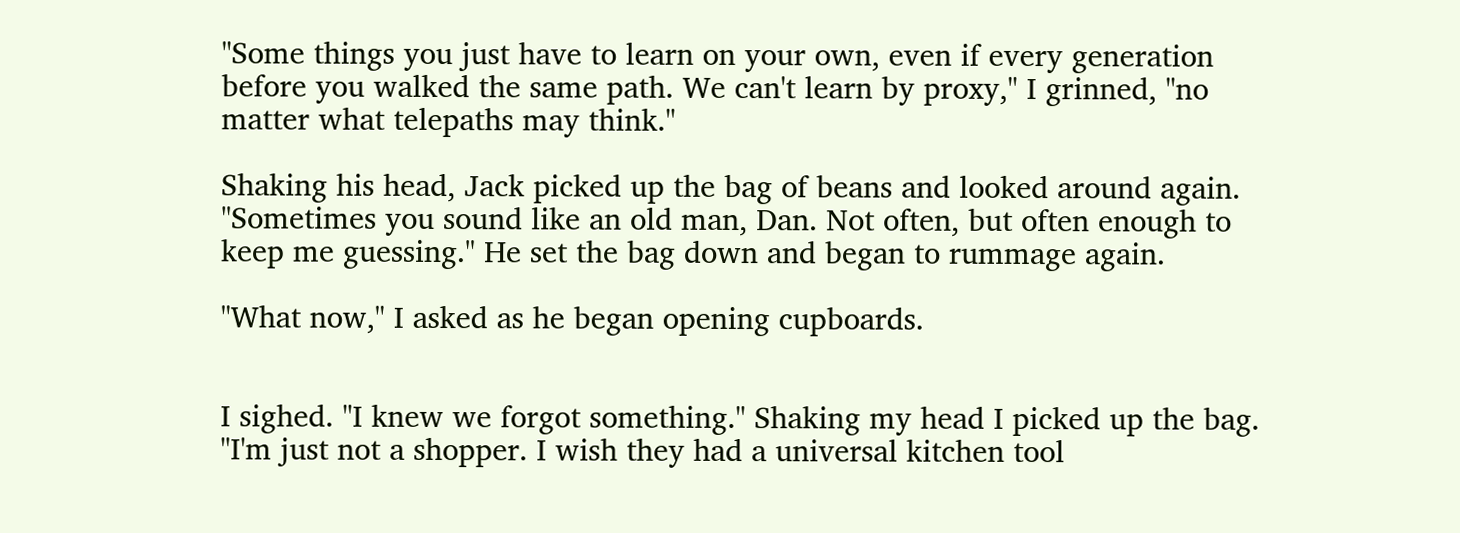"Some things you just have to learn on your own, even if every generation before you walked the same path. We can't learn by proxy," I grinned, "no matter what telepaths may think."

Shaking his head, Jack picked up the bag of beans and looked around again. "Sometimes you sound like an old man, Dan. Not often, but often enough to keep me guessing." He set the bag down and began to rummage again.

"What now," I asked as he began opening cupboards.


I sighed. "I knew we forgot something." Shaking my head I picked up the bag. "I'm just not a shopper. I wish they had a universal kitchen tool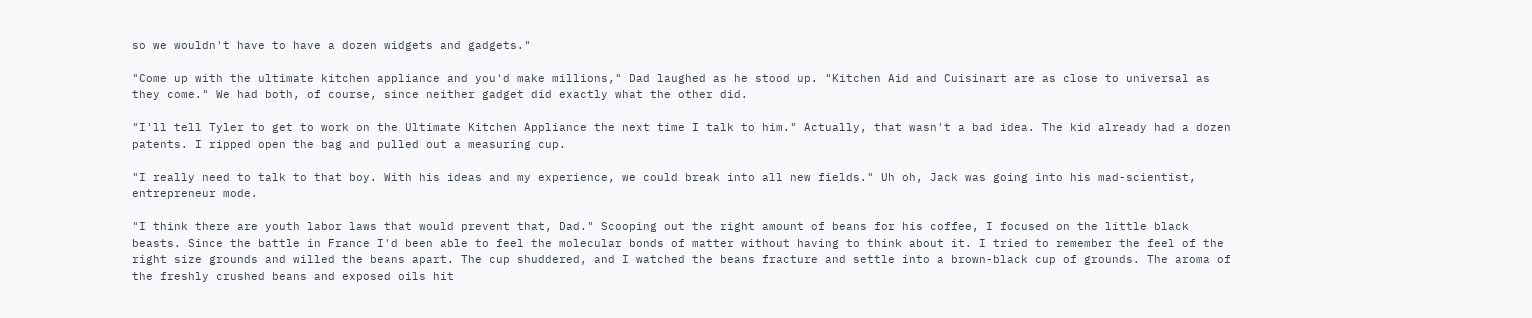so we wouldn't have to have a dozen widgets and gadgets."

"Come up with the ultimate kitchen appliance and you'd make millions," Dad laughed as he stood up. "Kitchen Aid and Cuisinart are as close to universal as they come." We had both, of course, since neither gadget did exactly what the other did.

"I'll tell Tyler to get to work on the Ultimate Kitchen Appliance the next time I talk to him." Actually, that wasn't a bad idea. The kid already had a dozen patents. I ripped open the bag and pulled out a measuring cup.

"I really need to talk to that boy. With his ideas and my experience, we could break into all new fields." Uh oh, Jack was going into his mad-scientist, entrepreneur mode.

"I think there are youth labor laws that would prevent that, Dad." Scooping out the right amount of beans for his coffee, I focused on the little black beasts. Since the battle in France I'd been able to feel the molecular bonds of matter without having to think about it. I tried to remember the feel of the right size grounds and willed the beans apart. The cup shuddered, and I watched the beans fracture and settle into a brown-black cup of grounds. The aroma of the freshly crushed beans and exposed oils hit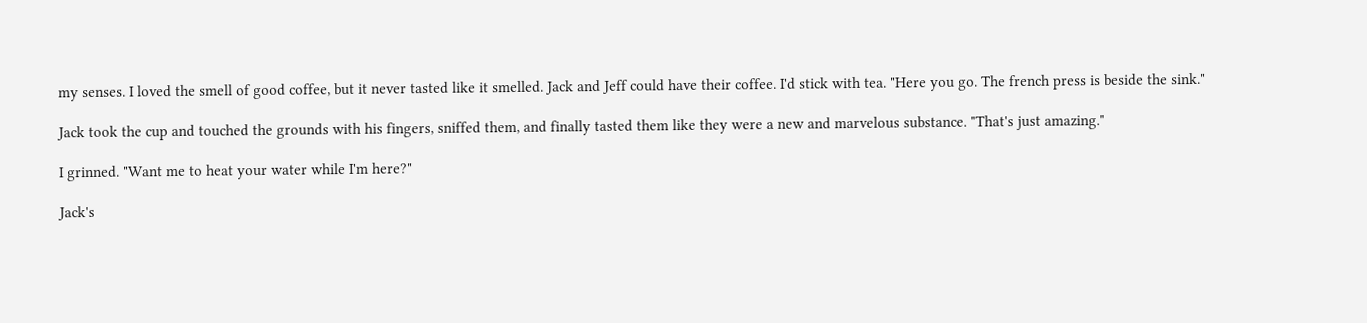my senses. I loved the smell of good coffee, but it never tasted like it smelled. Jack and Jeff could have their coffee. I'd stick with tea. "Here you go. The french press is beside the sink."

Jack took the cup and touched the grounds with his fingers, sniffed them, and finally tasted them like they were a new and marvelous substance. "That's just amazing."

I grinned. "Want me to heat your water while I'm here?"

Jack's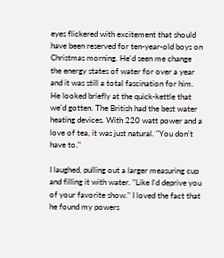eyes flickered with excitement that should have been reserved for ten-year-old boys on Christmas morning. He'd seen me change the energy states of water for over a year and it was still a total fascination for him. He looked briefly at the quick-kettle that we'd gotten. The British had the best water heating devices. With 220 watt power and a love of tea, it was just natural. "You don't have to."

I laughed, pulling out a larger measuring cup and filling it with water. "Like I'd deprive you of your favorite show." I loved the fact that he found my powers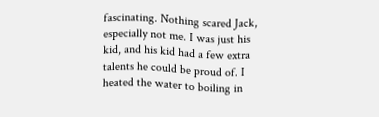fascinating. Nothing scared Jack, especially not me. I was just his kid, and his kid had a few extra talents he could be proud of. I heated the water to boiling in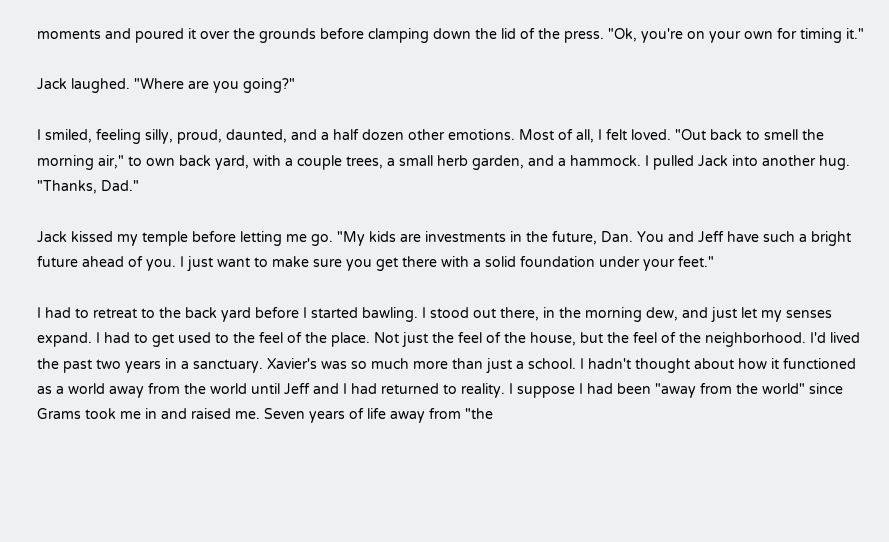moments and poured it over the grounds before clamping down the lid of the press. "Ok, you're on your own for timing it."

Jack laughed. "Where are you going?"

I smiled, feeling silly, proud, daunted, and a half dozen other emotions. Most of all, I felt loved. "Out back to smell the morning air," to own back yard, with a couple trees, a small herb garden, and a hammock. I pulled Jack into another hug. "Thanks, Dad."

Jack kissed my temple before letting me go. "My kids are investments in the future, Dan. You and Jeff have such a bright future ahead of you. I just want to make sure you get there with a solid foundation under your feet."

I had to retreat to the back yard before I started bawling. I stood out there, in the morning dew, and just let my senses expand. I had to get used to the feel of the place. Not just the feel of the house, but the feel of the neighborhood. I'd lived the past two years in a sanctuary. Xavier's was so much more than just a school. I hadn't thought about how it functioned as a world away from the world until Jeff and I had returned to reality. I suppose I had been "away from the world" since Grams took me in and raised me. Seven years of life away from "the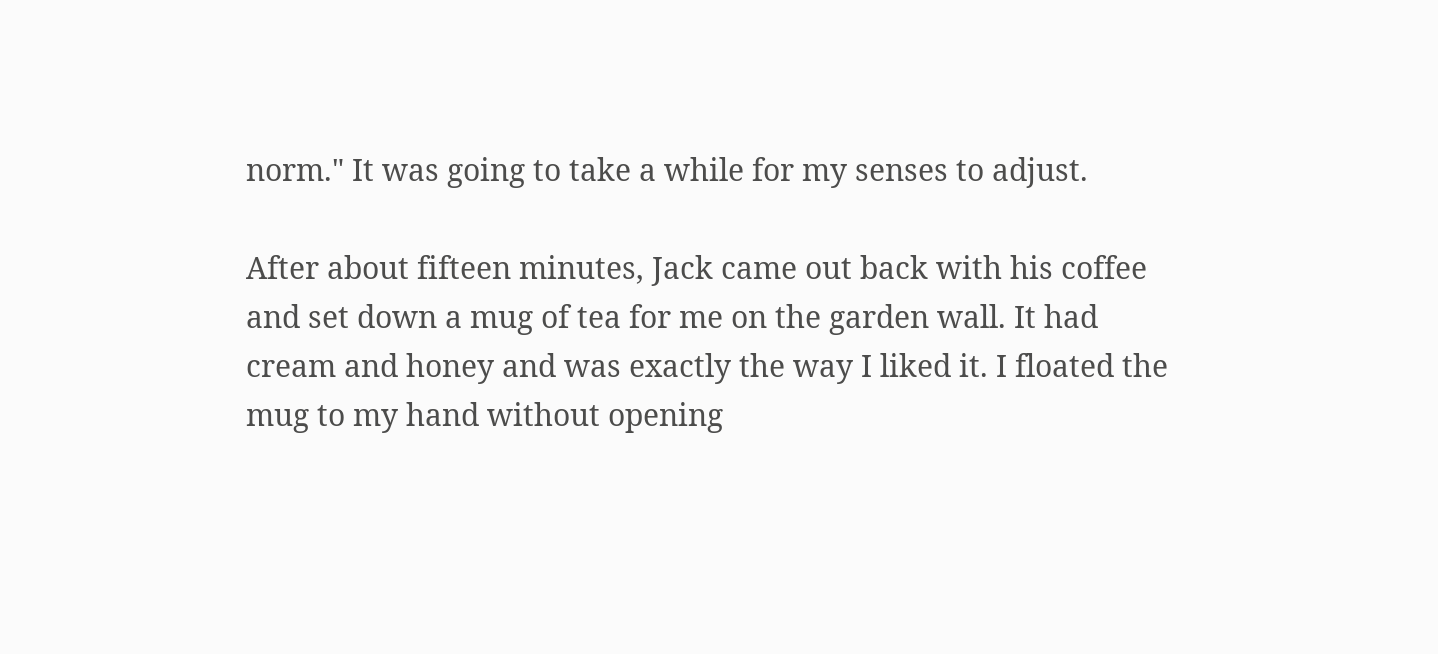norm." It was going to take a while for my senses to adjust.

After about fifteen minutes, Jack came out back with his coffee and set down a mug of tea for me on the garden wall. It had cream and honey and was exactly the way I liked it. I floated the mug to my hand without opening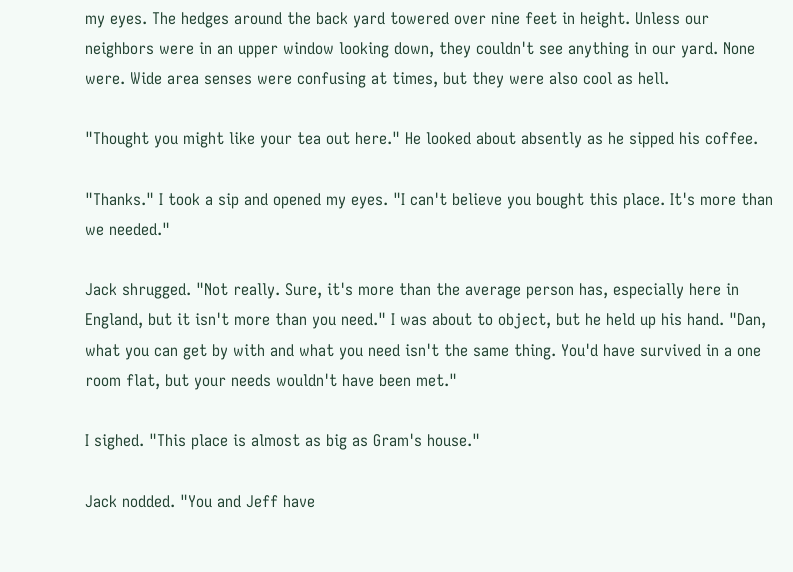my eyes. The hedges around the back yard towered over nine feet in height. Unless our neighbors were in an upper window looking down, they couldn't see anything in our yard. None were. Wide area senses were confusing at times, but they were also cool as hell.

"Thought you might like your tea out here." He looked about absently as he sipped his coffee.

"Thanks." I took a sip and opened my eyes. "I can't believe you bought this place. It's more than we needed."

Jack shrugged. "Not really. Sure, it's more than the average person has, especially here in England, but it isn't more than you need." I was about to object, but he held up his hand. "Dan, what you can get by with and what you need isn't the same thing. You'd have survived in a one room flat, but your needs wouldn't have been met."

I sighed. "This place is almost as big as Gram's house."

Jack nodded. "You and Jeff have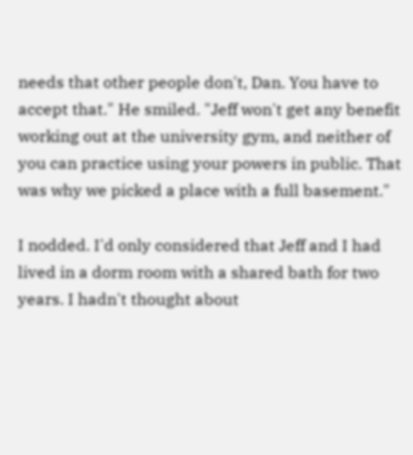needs that other people don't, Dan. You have to accept that." He smiled. "Jeff won't get any benefit working out at the university gym, and neither of you can practice using your powers in public. That was why we picked a place with a full basement."

I nodded. I'd only considered that Jeff and I had lived in a dorm room with a shared bath for two years. I hadn't thought about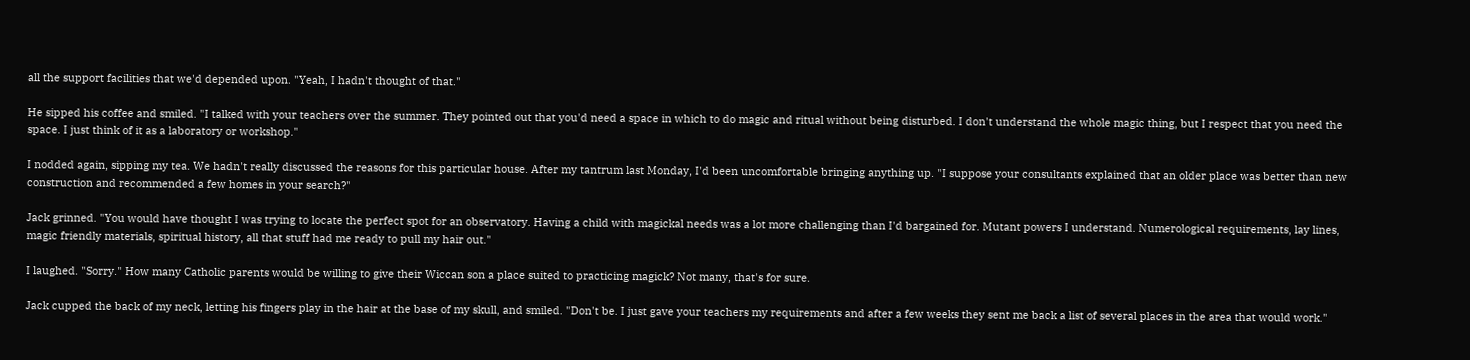all the support facilities that we'd depended upon. "Yeah, I hadn't thought of that."

He sipped his coffee and smiled. "I talked with your teachers over the summer. They pointed out that you'd need a space in which to do magic and ritual without being disturbed. I don't understand the whole magic thing, but I respect that you need the space. I just think of it as a laboratory or workshop."

I nodded again, sipping my tea. We hadn't really discussed the reasons for this particular house. After my tantrum last Monday, I'd been uncomfortable bringing anything up. "I suppose your consultants explained that an older place was better than new construction and recommended a few homes in your search?"

Jack grinned. "You would have thought I was trying to locate the perfect spot for an observatory. Having a child with magickal needs was a lot more challenging than I'd bargained for. Mutant powers I understand. Numerological requirements, lay lines, magic friendly materials, spiritual history, all that stuff had me ready to pull my hair out."

I laughed. "Sorry." How many Catholic parents would be willing to give their Wiccan son a place suited to practicing magick? Not many, that's for sure.

Jack cupped the back of my neck, letting his fingers play in the hair at the base of my skull, and smiled. "Don't be. I just gave your teachers my requirements and after a few weeks they sent me back a list of several places in the area that would work."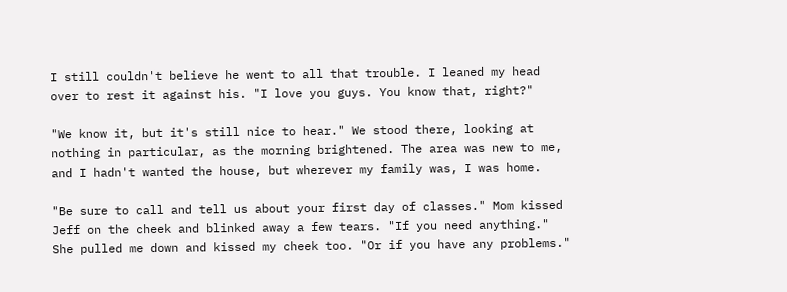I still couldn't believe he went to all that trouble. I leaned my head over to rest it against his. "I love you guys. You know that, right?"

"We know it, but it's still nice to hear." We stood there, looking at nothing in particular, as the morning brightened. The area was new to me, and I hadn't wanted the house, but wherever my family was, I was home.

"Be sure to call and tell us about your first day of classes." Mom kissed Jeff on the cheek and blinked away a few tears. "If you need anything." She pulled me down and kissed my cheek too. "Or if you have any problems."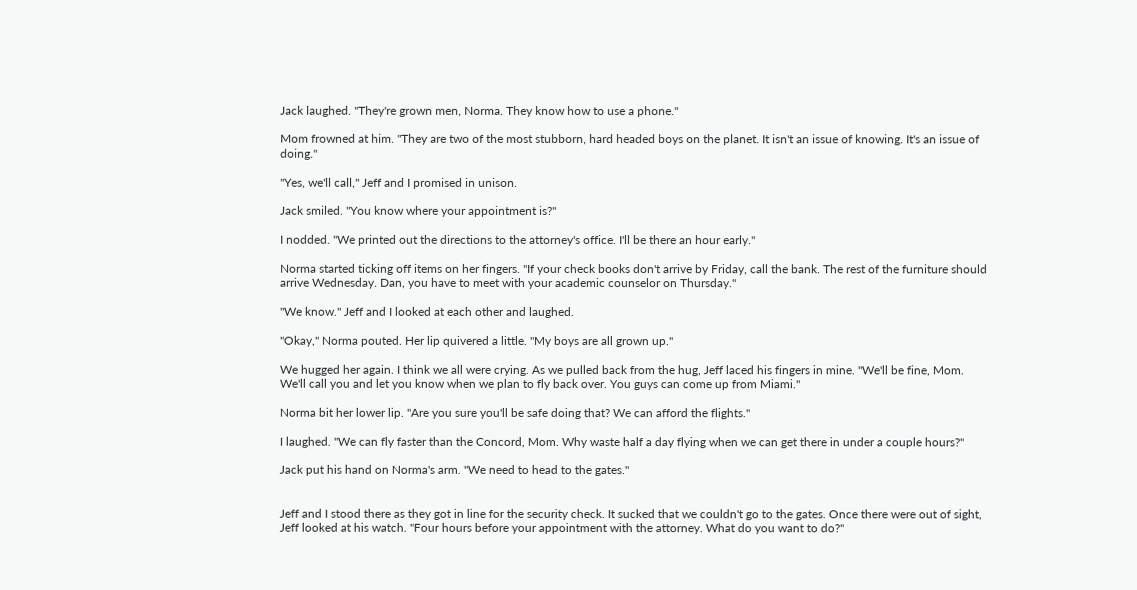Jack laughed. "They're grown men, Norma. They know how to use a phone."

Mom frowned at him. "They are two of the most stubborn, hard headed boys on the planet. It isn't an issue of knowing. It's an issue of doing."

"Yes, we'll call," Jeff and I promised in unison.

Jack smiled. "You know where your appointment is?"

I nodded. "We printed out the directions to the attorney's office. I'll be there an hour early."

Norma started ticking off items on her fingers. "If your check books don't arrive by Friday, call the bank. The rest of the furniture should arrive Wednesday. Dan, you have to meet with your academic counselor on Thursday."

"We know." Jeff and I looked at each other and laughed.

"Okay," Norma pouted. Her lip quivered a little. "My boys are all grown up."

We hugged her again. I think we all were crying. As we pulled back from the hug, Jeff laced his fingers in mine. "We'll be fine, Mom. We'll call you and let you know when we plan to fly back over. You guys can come up from Miami."

Norma bit her lower lip. "Are you sure you'll be safe doing that? We can afford the flights."

I laughed. "We can fly faster than the Concord, Mom. Why waste half a day flying when we can get there in under a couple hours?"

Jack put his hand on Norma's arm. "We need to head to the gates."


Jeff and I stood there as they got in line for the security check. It sucked that we couldn't go to the gates. Once there were out of sight, Jeff looked at his watch. "Four hours before your appointment with the attorney. What do you want to do?"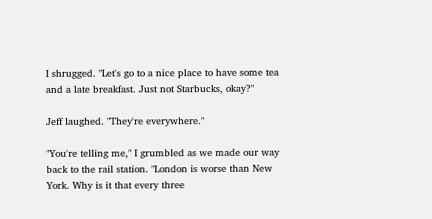I shrugged. "Let's go to a nice place to have some tea and a late breakfast. Just not Starbucks, okay?"

Jeff laughed. "They're everywhere."

"You're telling me," I grumbled as we made our way back to the rail station. "London is worse than New York. Why is it that every three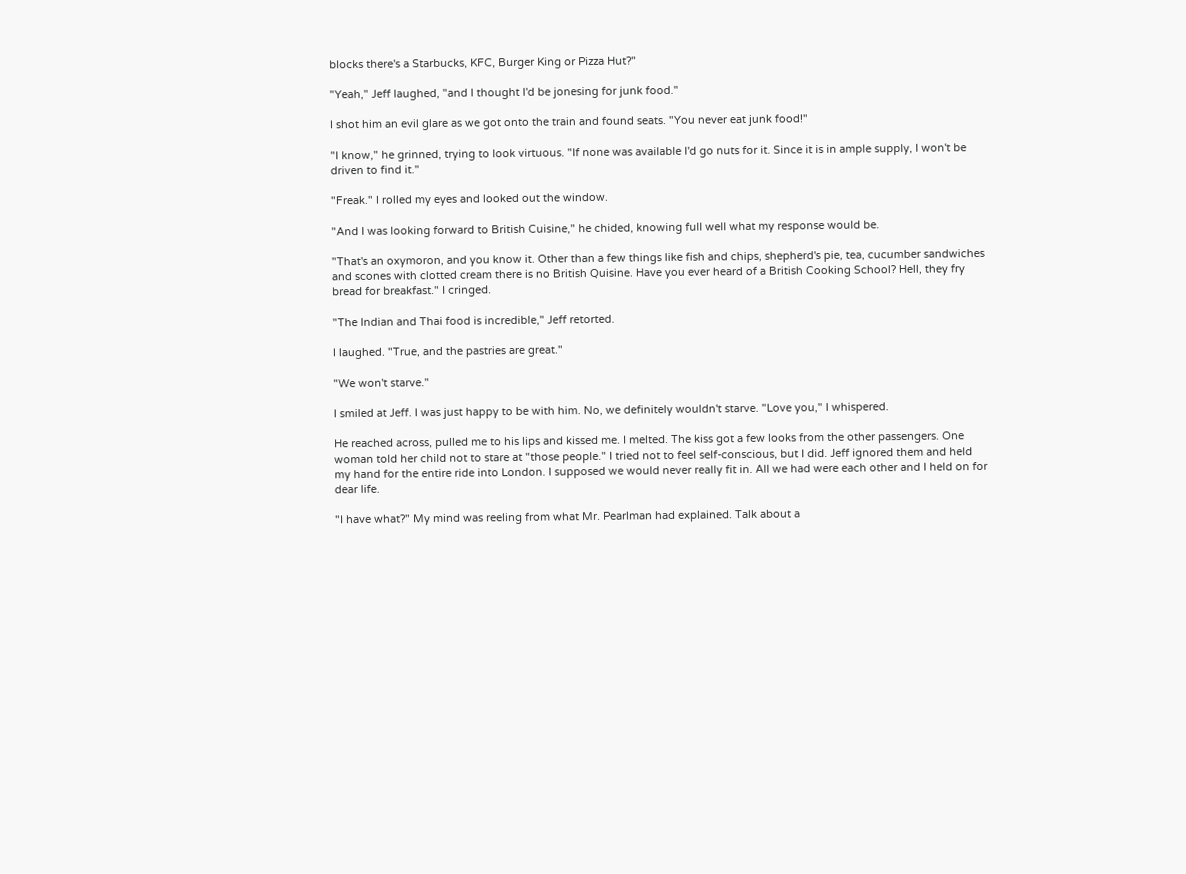blocks there's a Starbucks, KFC, Burger King or Pizza Hut?"

"Yeah," Jeff laughed, "and I thought I'd be jonesing for junk food."

I shot him an evil glare as we got onto the train and found seats. "You never eat junk food!"

"I know," he grinned, trying to look virtuous. "If none was available I'd go nuts for it. Since it is in ample supply, I won't be driven to find it."

"Freak." I rolled my eyes and looked out the window.

"And I was looking forward to British Cuisine," he chided, knowing full well what my response would be.

"That's an oxymoron, and you know it. Other than a few things like fish and chips, shepherd's pie, tea, cucumber sandwiches and scones with clotted cream there is no British Quisine. Have you ever heard of a British Cooking School? Hell, they fry bread for breakfast." I cringed.

"The Indian and Thai food is incredible," Jeff retorted.

I laughed. "True, and the pastries are great."

"We won't starve."

I smiled at Jeff. I was just happy to be with him. No, we definitely wouldn't starve. "Love you," I whispered.

He reached across, pulled me to his lips and kissed me. I melted. The kiss got a few looks from the other passengers. One woman told her child not to stare at "those people." I tried not to feel self-conscious, but I did. Jeff ignored them and held my hand for the entire ride into London. I supposed we would never really fit in. All we had were each other and I held on for dear life.

"I have what?" My mind was reeling from what Mr. Pearlman had explained. Talk about a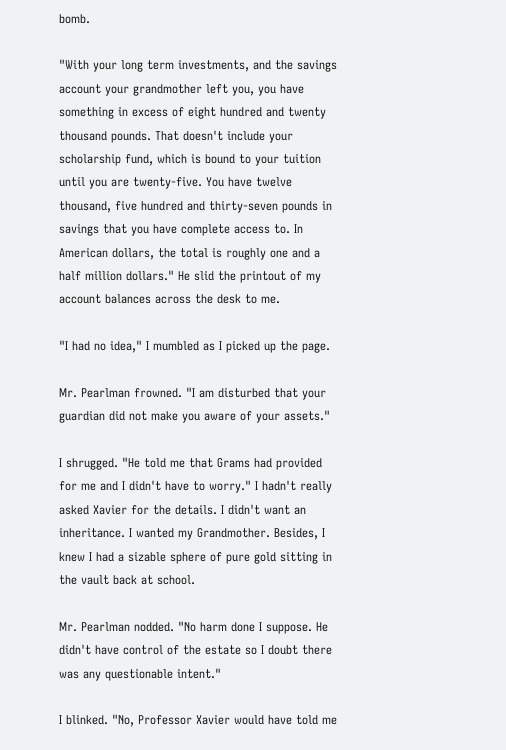bomb.

"With your long term investments, and the savings account your grandmother left you, you have something in excess of eight hundred and twenty thousand pounds. That doesn't include your scholarship fund, which is bound to your tuition until you are twenty-five. You have twelve thousand, five hundred and thirty-seven pounds in savings that you have complete access to. In American dollars, the total is roughly one and a half million dollars." He slid the printout of my account balances across the desk to me.

"I had no idea," I mumbled as I picked up the page.

Mr. Pearlman frowned. "I am disturbed that your guardian did not make you aware of your assets."

I shrugged. "He told me that Grams had provided for me and I didn't have to worry." I hadn't really asked Xavier for the details. I didn't want an inheritance. I wanted my Grandmother. Besides, I knew I had a sizable sphere of pure gold sitting in the vault back at school.

Mr. Pearlman nodded. "No harm done I suppose. He didn't have control of the estate so I doubt there was any questionable intent."

I blinked. "No, Professor Xavier would have told me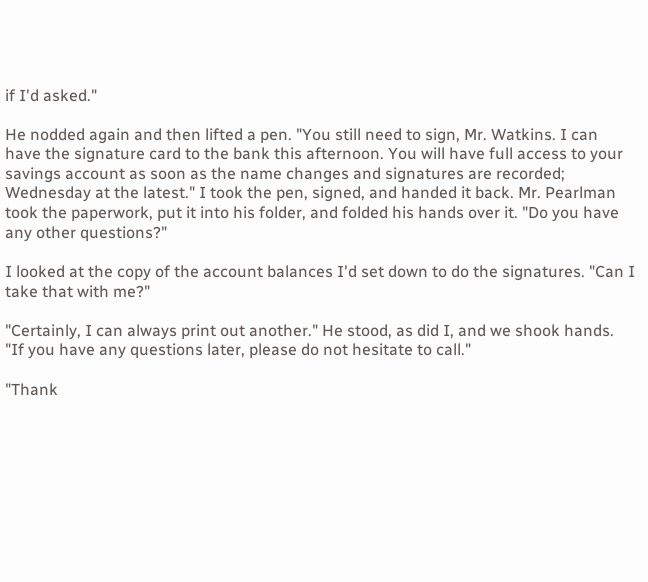if I'd asked."

He nodded again and then lifted a pen. "You still need to sign, Mr. Watkins. I can have the signature card to the bank this afternoon. You will have full access to your savings account as soon as the name changes and signatures are recorded; Wednesday at the latest." I took the pen, signed, and handed it back. Mr. Pearlman took the paperwork, put it into his folder, and folded his hands over it. "Do you have any other questions?"

I looked at the copy of the account balances I'd set down to do the signatures. "Can I take that with me?"

"Certainly, I can always print out another." He stood, as did I, and we shook hands. "If you have any questions later, please do not hesitate to call."

"Thank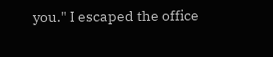you." I escaped the office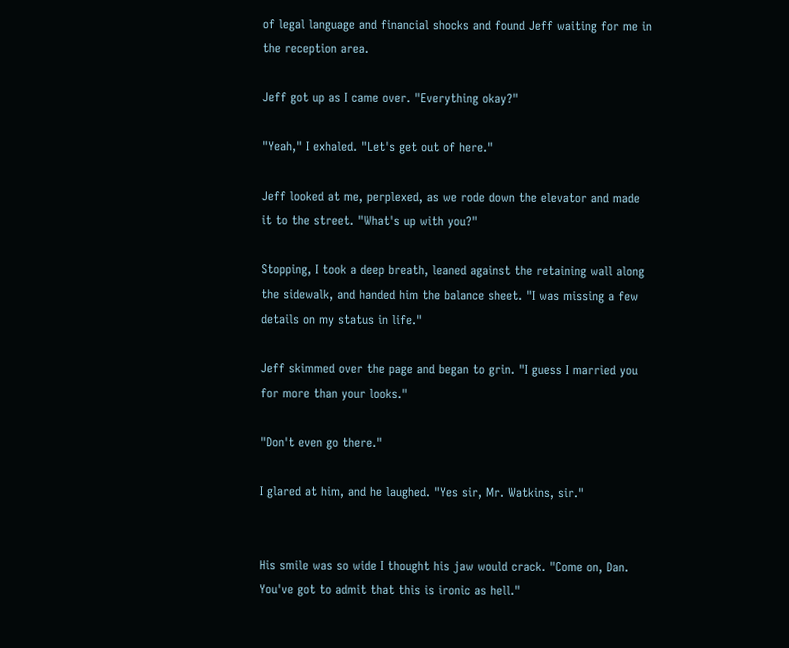of legal language and financial shocks and found Jeff waiting for me in the reception area.

Jeff got up as I came over. "Everything okay?"

"Yeah," I exhaled. "Let's get out of here."

Jeff looked at me, perplexed, as we rode down the elevator and made it to the street. "What's up with you?"

Stopping, I took a deep breath, leaned against the retaining wall along the sidewalk, and handed him the balance sheet. "I was missing a few details on my status in life."

Jeff skimmed over the page and began to grin. "I guess I married you for more than your looks."

"Don't even go there."

I glared at him, and he laughed. "Yes sir, Mr. Watkins, sir."


His smile was so wide I thought his jaw would crack. "Come on, Dan. You've got to admit that this is ironic as hell."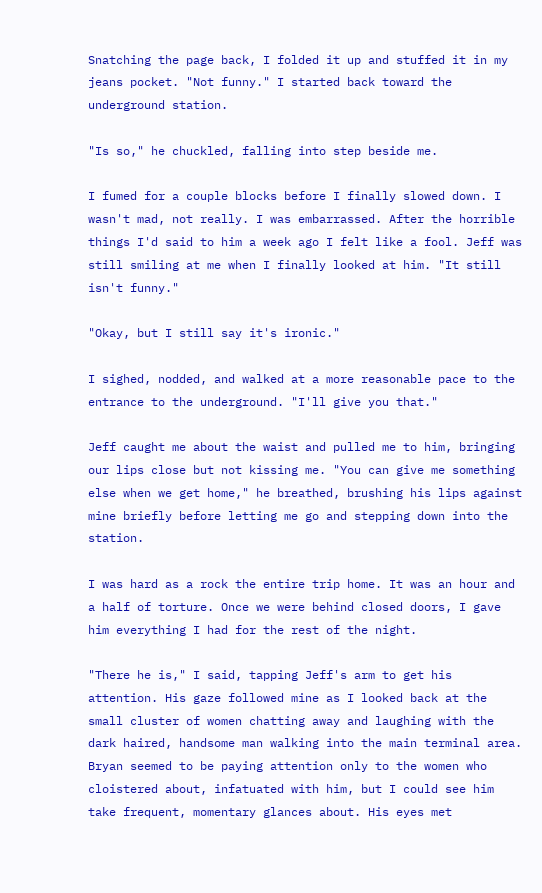Snatching the page back, I folded it up and stuffed it in my jeans pocket. "Not funny." I started back toward the underground station.

"Is so," he chuckled, falling into step beside me.

I fumed for a couple blocks before I finally slowed down. I wasn't mad, not really. I was embarrassed. After the horrible things I'd said to him a week ago I felt like a fool. Jeff was still smiling at me when I finally looked at him. "It still isn't funny."

"Okay, but I still say it's ironic."

I sighed, nodded, and walked at a more reasonable pace to the entrance to the underground. "I'll give you that."

Jeff caught me about the waist and pulled me to him, bringing our lips close but not kissing me. "You can give me something else when we get home," he breathed, brushing his lips against mine briefly before letting me go and stepping down into the station.

I was hard as a rock the entire trip home. It was an hour and a half of torture. Once we were behind closed doors, I gave him everything I had for the rest of the night.

"There he is," I said, tapping Jeff's arm to get his attention. His gaze followed mine as I looked back at the small cluster of women chatting away and laughing with the dark haired, handsome man walking into the main terminal area. Bryan seemed to be paying attention only to the women who cloistered about, infatuated with him, but I could see him take frequent, momentary glances about. His eyes met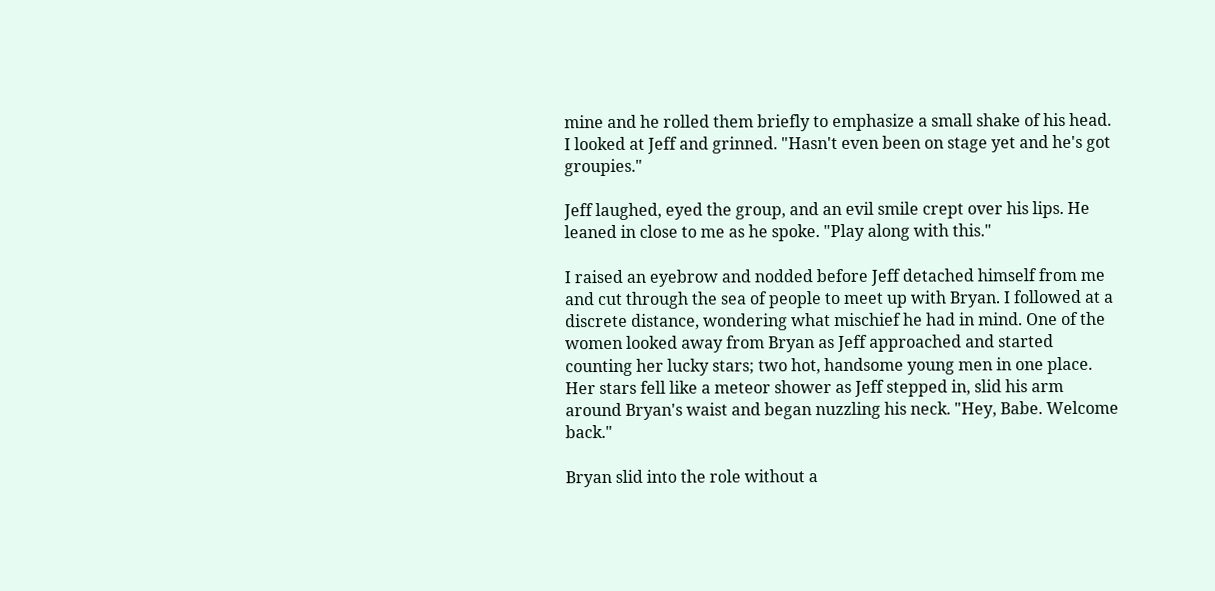mine and he rolled them briefly to emphasize a small shake of his head. I looked at Jeff and grinned. "Hasn't even been on stage yet and he's got groupies."

Jeff laughed, eyed the group, and an evil smile crept over his lips. He leaned in close to me as he spoke. "Play along with this."

I raised an eyebrow and nodded before Jeff detached himself from me and cut through the sea of people to meet up with Bryan. I followed at a discrete distance, wondering what mischief he had in mind. One of the women looked away from Bryan as Jeff approached and started counting her lucky stars; two hot, handsome young men in one place. Her stars fell like a meteor shower as Jeff stepped in, slid his arm around Bryan's waist and began nuzzling his neck. "Hey, Babe. Welcome back."

Bryan slid into the role without a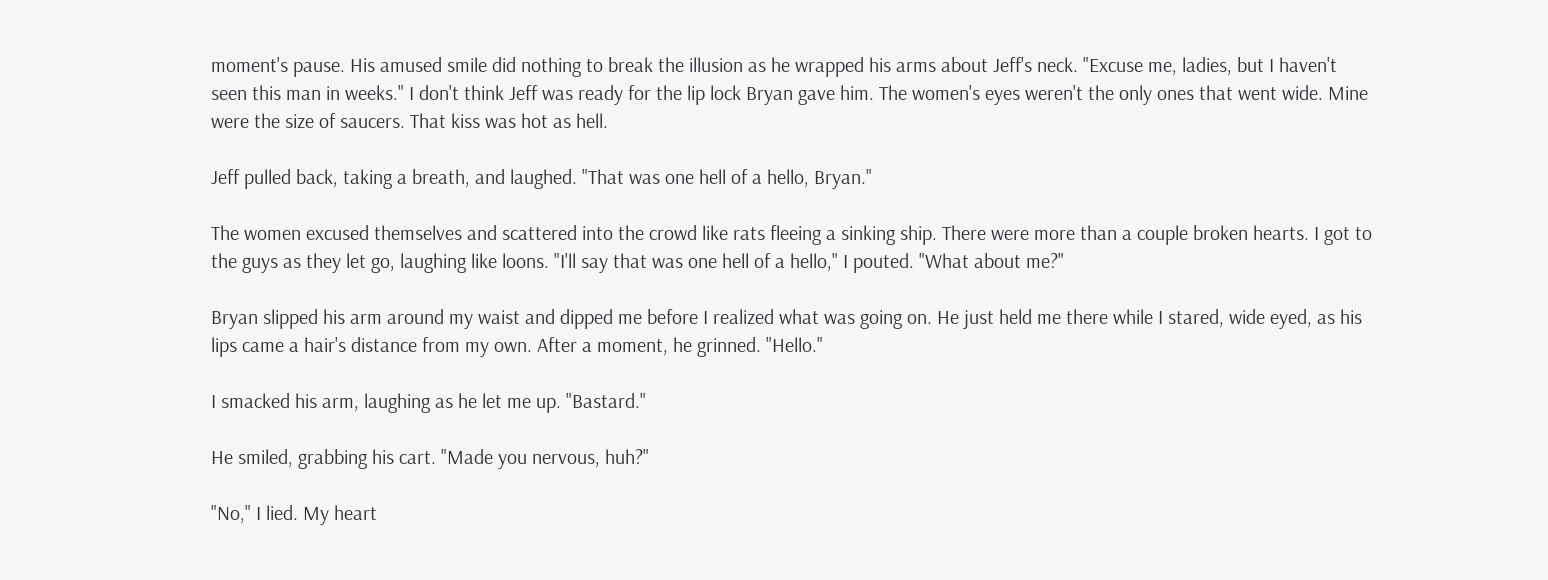moment's pause. His amused smile did nothing to break the illusion as he wrapped his arms about Jeff's neck. "Excuse me, ladies, but I haven't seen this man in weeks." I don't think Jeff was ready for the lip lock Bryan gave him. The women's eyes weren't the only ones that went wide. Mine were the size of saucers. That kiss was hot as hell.

Jeff pulled back, taking a breath, and laughed. "That was one hell of a hello, Bryan."

The women excused themselves and scattered into the crowd like rats fleeing a sinking ship. There were more than a couple broken hearts. I got to the guys as they let go, laughing like loons. "I'll say that was one hell of a hello," I pouted. "What about me?"

Bryan slipped his arm around my waist and dipped me before I realized what was going on. He just held me there while I stared, wide eyed, as his lips came a hair's distance from my own. After a moment, he grinned. "Hello."

I smacked his arm, laughing as he let me up. "Bastard."

He smiled, grabbing his cart. "Made you nervous, huh?"

"No," I lied. My heart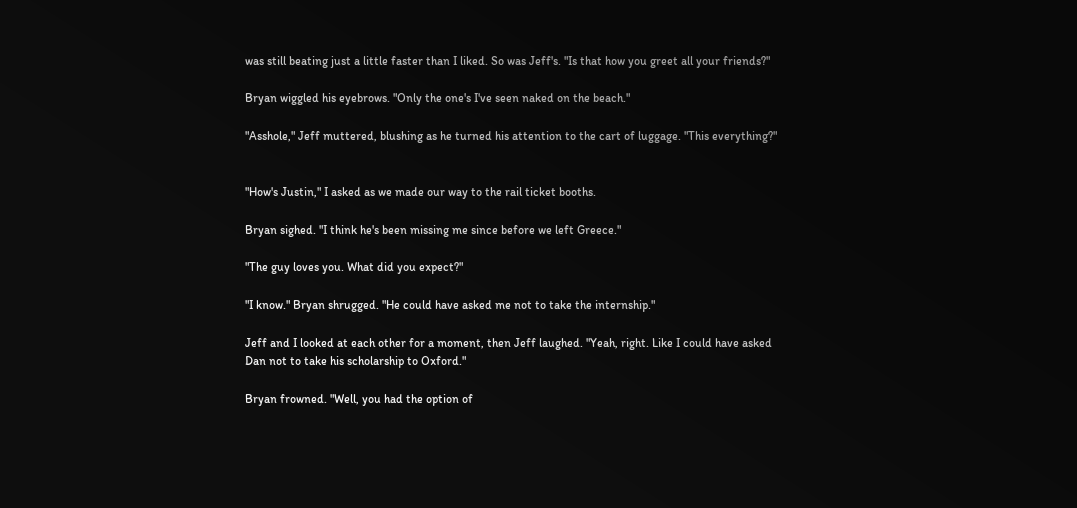was still beating just a little faster than I liked. So was Jeff's. "Is that how you greet all your friends?"

Bryan wiggled his eyebrows. "Only the one's I've seen naked on the beach."

"Asshole," Jeff muttered, blushing as he turned his attention to the cart of luggage. "This everything?"


"How's Justin," I asked as we made our way to the rail ticket booths.

Bryan sighed. "I think he's been missing me since before we left Greece."

"The guy loves you. What did you expect?"

"I know." Bryan shrugged. "He could have asked me not to take the internship."

Jeff and I looked at each other for a moment, then Jeff laughed. "Yeah, right. Like I could have asked Dan not to take his scholarship to Oxford."

Bryan frowned. "Well, you had the option of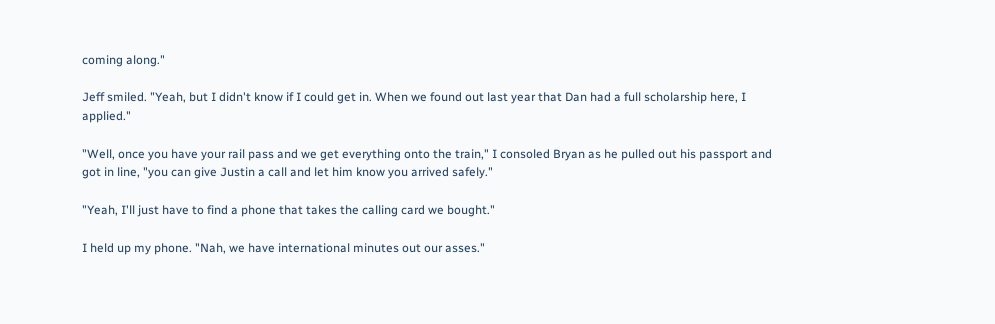coming along."

Jeff smiled. "Yeah, but I didn't know if I could get in. When we found out last year that Dan had a full scholarship here, I applied."

"Well, once you have your rail pass and we get everything onto the train," I consoled Bryan as he pulled out his passport and got in line, "you can give Justin a call and let him know you arrived safely."

"Yeah, I'll just have to find a phone that takes the calling card we bought."

I held up my phone. "Nah, we have international minutes out our asses."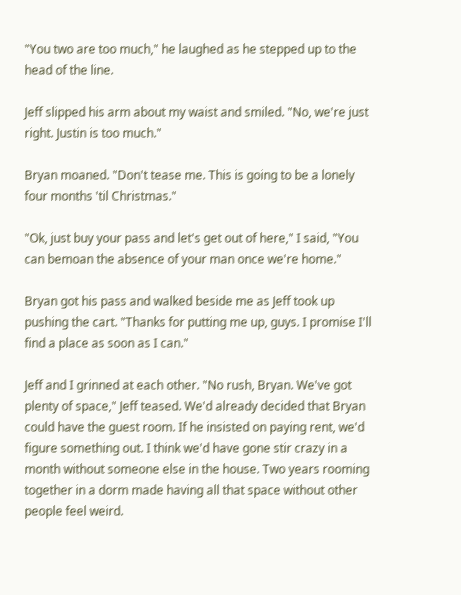"You two are too much," he laughed as he stepped up to the head of the line.

Jeff slipped his arm about my waist and smiled. "No, we're just right. Justin is too much."

Bryan moaned. "Don't tease me. This is going to be a lonely four months 'til Christmas."

"Ok, just buy your pass and let's get out of here," I said, "You can bemoan the absence of your man once we're home."

Bryan got his pass and walked beside me as Jeff took up pushing the cart. "Thanks for putting me up, guys. I promise I'll find a place as soon as I can."

Jeff and I grinned at each other. "No rush, Bryan. We've got plenty of space," Jeff teased. We'd already decided that Bryan could have the guest room. If he insisted on paying rent, we'd figure something out. I think we'd have gone stir crazy in a month without someone else in the house. Two years rooming together in a dorm made having all that space without other people feel weird.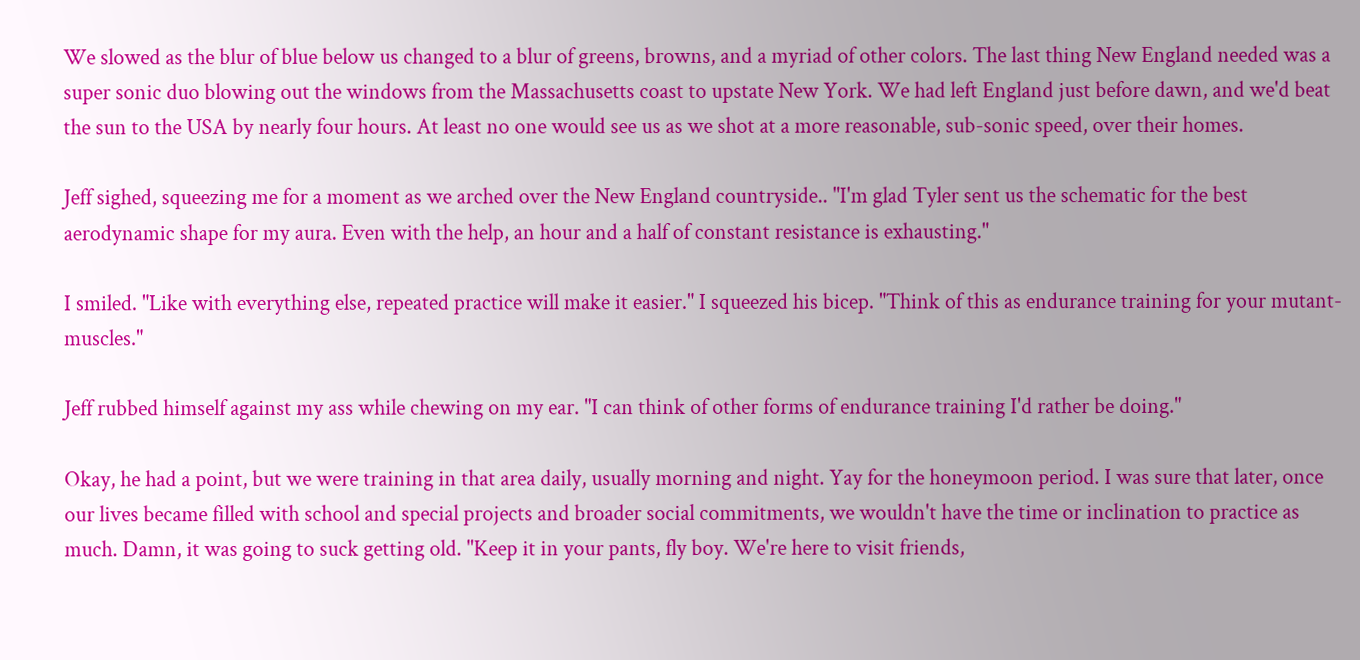We slowed as the blur of blue below us changed to a blur of greens, browns, and a myriad of other colors. The last thing New England needed was a super sonic duo blowing out the windows from the Massachusetts coast to upstate New York. We had left England just before dawn, and we'd beat the sun to the USA by nearly four hours. At least no one would see us as we shot at a more reasonable, sub-sonic speed, over their homes.

Jeff sighed, squeezing me for a moment as we arched over the New England countryside.. "I'm glad Tyler sent us the schematic for the best aerodynamic shape for my aura. Even with the help, an hour and a half of constant resistance is exhausting."

I smiled. "Like with everything else, repeated practice will make it easier." I squeezed his bicep. "Think of this as endurance training for your mutant-muscles."

Jeff rubbed himself against my ass while chewing on my ear. "I can think of other forms of endurance training I'd rather be doing."

Okay, he had a point, but we were training in that area daily, usually morning and night. Yay for the honeymoon period. I was sure that later, once our lives became filled with school and special projects and broader social commitments, we wouldn't have the time or inclination to practice as much. Damn, it was going to suck getting old. "Keep it in your pants, fly boy. We're here to visit friends,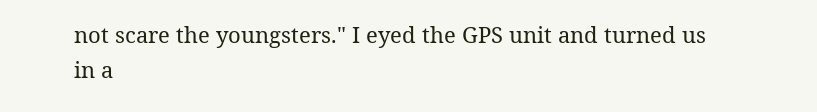not scare the youngsters." I eyed the GPS unit and turned us in a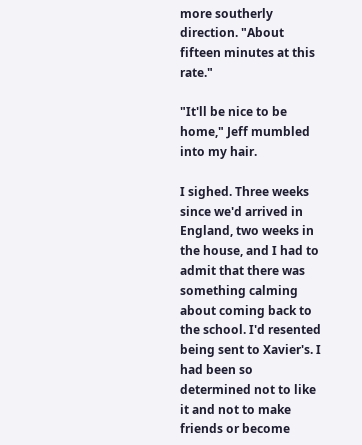more southerly direction. "About fifteen minutes at this rate."

"It'll be nice to be home," Jeff mumbled into my hair.

I sighed. Three weeks since we'd arrived in England, two weeks in the house, and I had to admit that there was something calming about coming back to the school. I'd resented being sent to Xavier's. I had been so determined not to like it and not to make friends or become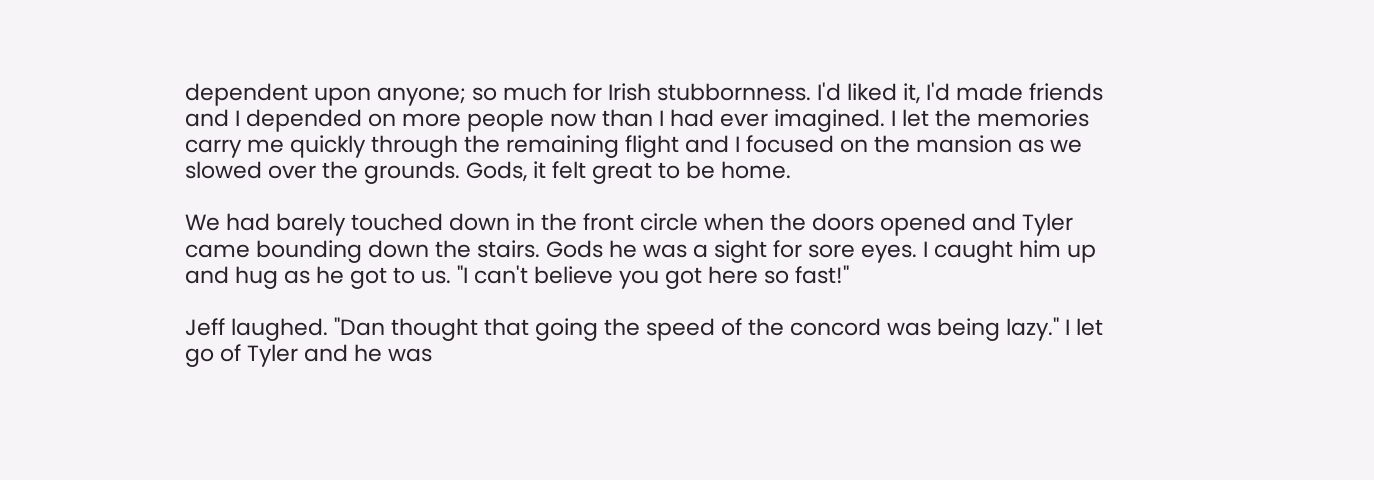dependent upon anyone; so much for Irish stubbornness. I'd liked it, I'd made friends and I depended on more people now than I had ever imagined. I let the memories carry me quickly through the remaining flight and I focused on the mansion as we slowed over the grounds. Gods, it felt great to be home.

We had barely touched down in the front circle when the doors opened and Tyler came bounding down the stairs. Gods he was a sight for sore eyes. I caught him up and hug as he got to us. "I can't believe you got here so fast!"

Jeff laughed. "Dan thought that going the speed of the concord was being lazy." I let go of Tyler and he was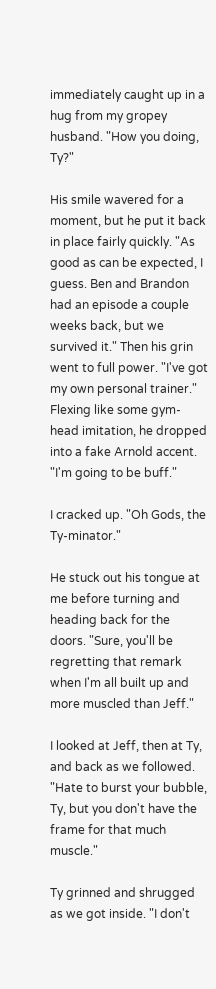immediately caught up in a hug from my gropey husband. "How you doing, Ty?"

His smile wavered for a moment, but he put it back in place fairly quickly. "As good as can be expected, I guess. Ben and Brandon had an episode a couple weeks back, but we survived it." Then his grin went to full power. "I've got my own personal trainer." Flexing like some gym-head imitation, he dropped into a fake Arnold accent. "I'm going to be buff."

I cracked up. "Oh Gods, the Ty-minator."

He stuck out his tongue at me before turning and heading back for the doors. "Sure, you'll be regretting that remark when I'm all built up and more muscled than Jeff."

I looked at Jeff, then at Ty, and back as we followed. "Hate to burst your bubble, Ty, but you don't have the frame for that much muscle."

Ty grinned and shrugged as we got inside. "I don't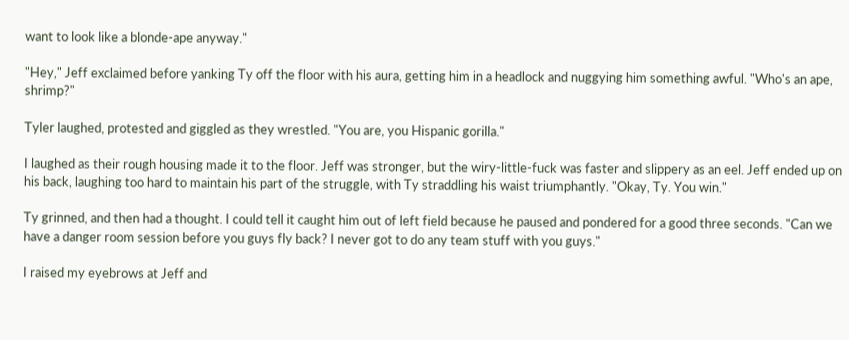want to look like a blonde-ape anyway."

"Hey," Jeff exclaimed before yanking Ty off the floor with his aura, getting him in a headlock and nuggying him something awful. "Who's an ape, shrimp?"

Tyler laughed, protested and giggled as they wrestled. "You are, you Hispanic gorilla."

I laughed as their rough housing made it to the floor. Jeff was stronger, but the wiry-little-fuck was faster and slippery as an eel. Jeff ended up on his back, laughing too hard to maintain his part of the struggle, with Ty straddling his waist triumphantly. "Okay, Ty. You win."

Ty grinned, and then had a thought. I could tell it caught him out of left field because he paused and pondered for a good three seconds. "Can we have a danger room session before you guys fly back? I never got to do any team stuff with you guys."

I raised my eyebrows at Jeff and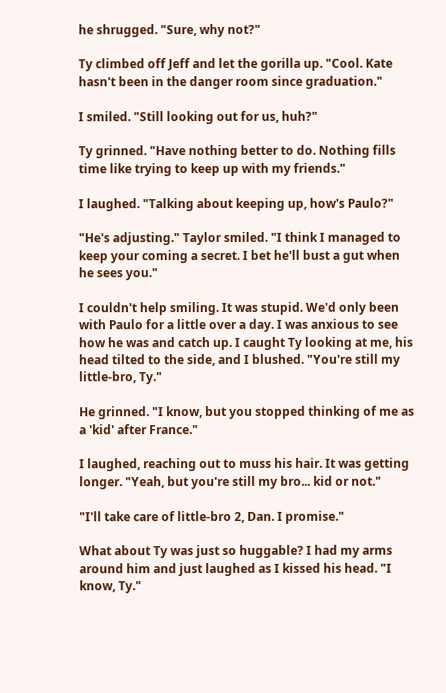he shrugged. "Sure, why not?"

Ty climbed off Jeff and let the gorilla up. "Cool. Kate hasn't been in the danger room since graduation."

I smiled. "Still looking out for us, huh?"

Ty grinned. "Have nothing better to do. Nothing fills time like trying to keep up with my friends."

I laughed. "Talking about keeping up, how's Paulo?"

"He's adjusting." Taylor smiled. "I think I managed to keep your coming a secret. I bet he'll bust a gut when he sees you."

I couldn't help smiling. It was stupid. We'd only been with Paulo for a little over a day. I was anxious to see how he was and catch up. I caught Ty looking at me, his head tilted to the side, and I blushed. "You're still my little-bro, Ty."

He grinned. "I know, but you stopped thinking of me as a 'kid' after France."

I laughed, reaching out to muss his hair. It was getting longer. "Yeah, but you're still my bro... kid or not."

"I'll take care of little-bro 2, Dan. I promise."

What about Ty was just so huggable? I had my arms around him and just laughed as I kissed his head. "I know, Ty."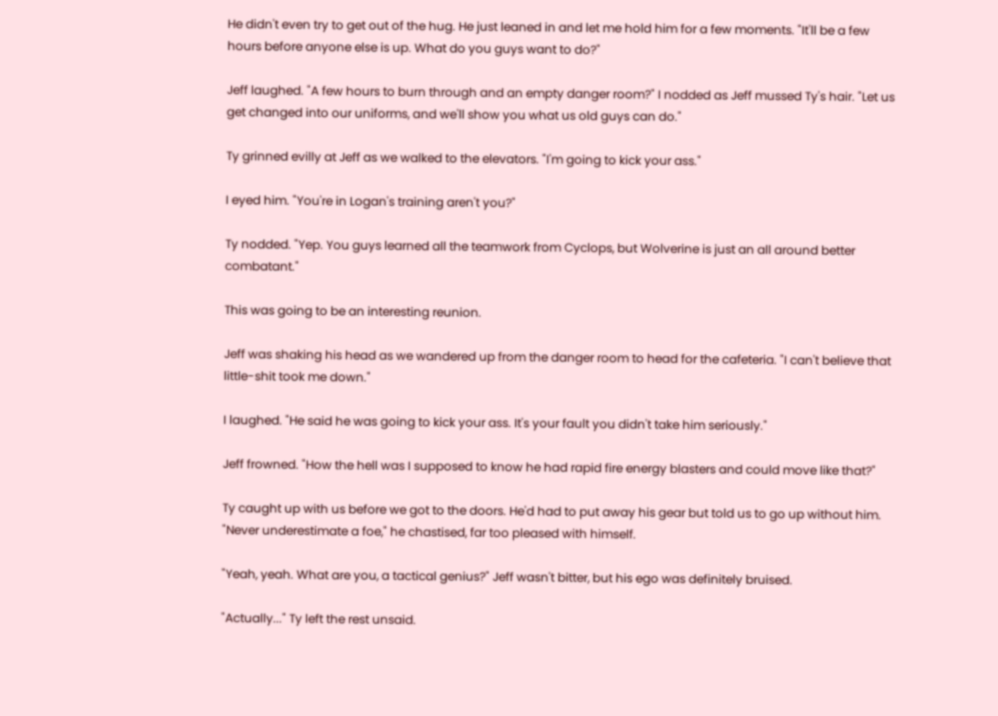He didn't even try to get out of the hug. He just leaned in and let me hold him for a few moments. "It'll be a few hours before anyone else is up. What do you guys want to do?"

Jeff laughed. "A few hours to burn through and an empty danger room?" I nodded as Jeff mussed Ty's hair. "Let us get changed into our uniforms, and we'll show you what us old guys can do."

Ty grinned evilly at Jeff as we walked to the elevators. "I'm going to kick your ass."

I eyed him. "You're in Logan's training aren't you?"

Ty nodded. "Yep. You guys learned all the teamwork from Cyclops, but Wolverine is just an all around better combatant."

This was going to be an interesting reunion.

Jeff was shaking his head as we wandered up from the danger room to head for the cafeteria. "I can't believe that little-shit took me down."

I laughed. "He said he was going to kick your ass. It's your fault you didn't take him seriously."

Jeff frowned. "How the hell was I supposed to know he had rapid fire energy blasters and could move like that?"

Ty caught up with us before we got to the doors. He'd had to put away his gear but told us to go up without him. "Never underestimate a foe," he chastised, far too pleased with himself.

"Yeah, yeah. What are you, a tactical genius?" Jeff wasn't bitter, but his ego was definitely bruised.

"Actually..." Ty left the rest unsaid.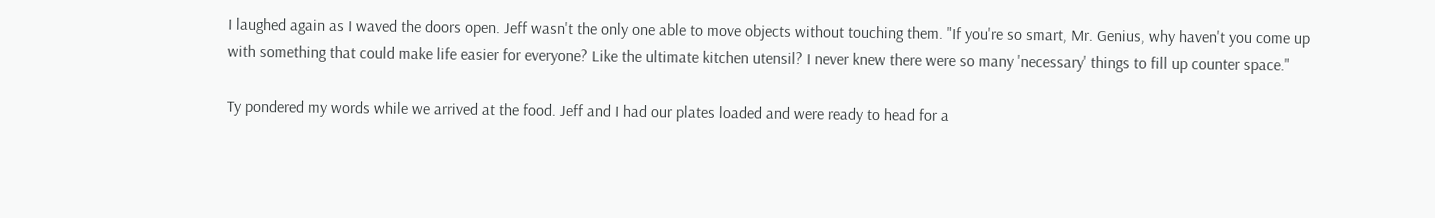I laughed again as I waved the doors open. Jeff wasn't the only one able to move objects without touching them. "If you're so smart, Mr. Genius, why haven't you come up with something that could make life easier for everyone? Like the ultimate kitchen utensil? I never knew there were so many 'necessary' things to fill up counter space."

Ty pondered my words while we arrived at the food. Jeff and I had our plates loaded and were ready to head for a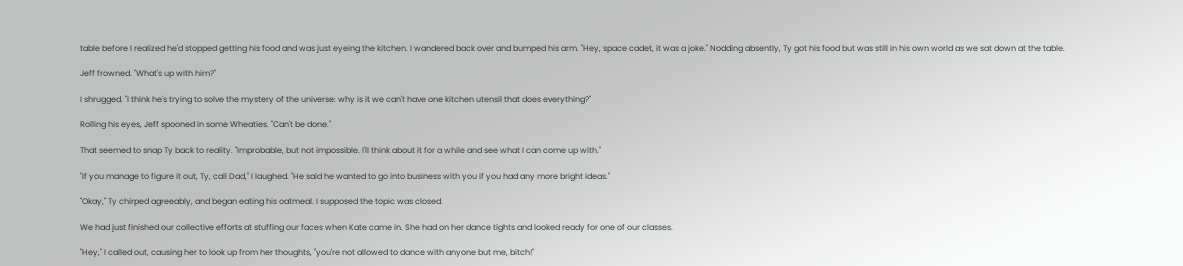table before I realized he'd stopped getting his food and was just eyeing the kitchen. I wandered back over and bumped his arm. "Hey, space cadet, it was a joke." Nodding absently, Ty got his food but was still in his own world as we sat down at the table.

Jeff frowned. "What's up with him?"

I shrugged. "I think he's trying to solve the mystery of the universe: why is it we can't have one kitchen utensil that does everything?"

Rolling his eyes, Jeff spooned in some Wheaties. "Can't be done."

That seemed to snap Ty back to reality. "Improbable, but not impossible. I'll think about it for a while and see what I can come up with."

"If you manage to figure it out, Ty, call Dad," I laughed. "He said he wanted to go into business with you if you had any more bright ideas."

"Okay," Ty chirped agreeably, and began eating his oatmeal. I supposed the topic was closed.

We had just finished our collective efforts at stuffing our faces when Kate came in. She had on her dance tights and looked ready for one of our classes.

"Hey," I called out, causing her to look up from her thoughts, "you're not allowed to dance with anyone but me, bitch!"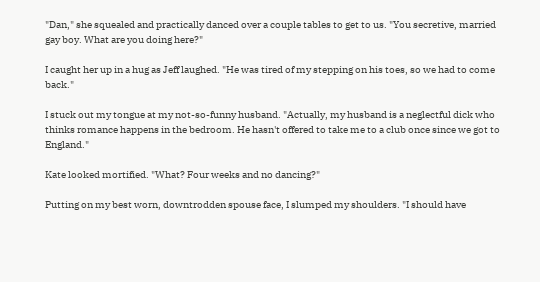"Dan," she squealed and practically danced over a couple tables to get to us. "You secretive, married gay boy. What are you doing here?"

I caught her up in a hug as Jeff laughed. "He was tired of my stepping on his toes, so we had to come back."

I stuck out my tongue at my not-so-funny husband. "Actually, my husband is a neglectful dick who thinks romance happens in the bedroom. He hasn't offered to take me to a club once since we got to England."

Kate looked mortified. "What? Four weeks and no dancing?"

Putting on my best worn, downtrodden spouse face, I slumped my shoulders. "I should have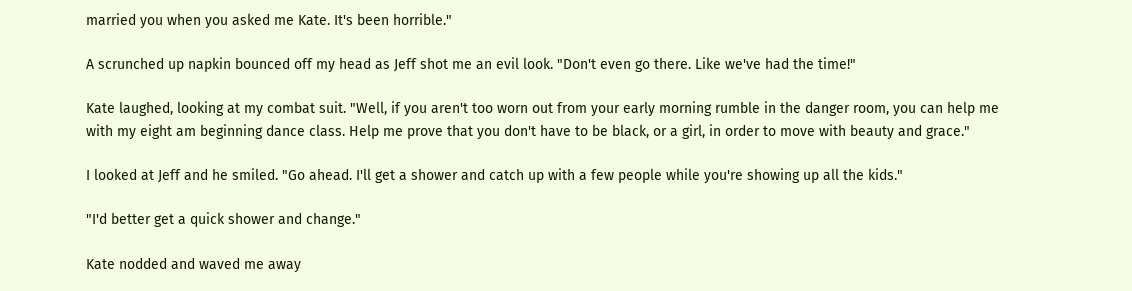married you when you asked me Kate. It's been horrible."

A scrunched up napkin bounced off my head as Jeff shot me an evil look. "Don't even go there. Like we've had the time!"

Kate laughed, looking at my combat suit. "Well, if you aren't too worn out from your early morning rumble in the danger room, you can help me with my eight am beginning dance class. Help me prove that you don't have to be black, or a girl, in order to move with beauty and grace."

I looked at Jeff and he smiled. "Go ahead. I'll get a shower and catch up with a few people while you're showing up all the kids."

"I'd better get a quick shower and change."

Kate nodded and waved me away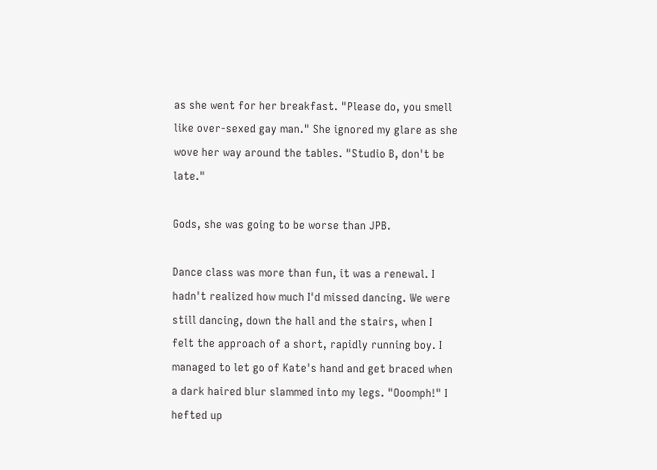as she went for her breakfast. "Please do, you smell like over-sexed gay man." She ignored my glare as she wove her way around the tables. "Studio B, don't be late."

Gods, she was going to be worse than JPB.

Dance class was more than fun, it was a renewal. I hadn't realized how much I'd missed dancing. We were still dancing, down the hall and the stairs, when I felt the approach of a short, rapidly running boy. I managed to let go of Kate's hand and get braced when a dark haired blur slammed into my legs. "Ooomph!" I hefted up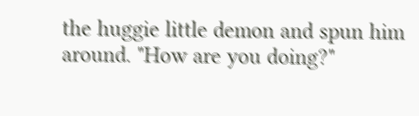the huggie little demon and spun him around. "How are you doing?"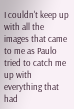I couldn't keep up with all the images that came to me as Paulo tried to catch me up with everything that had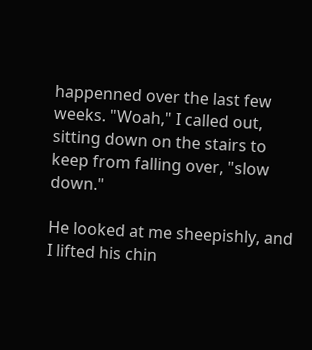happenned over the last few weeks. "Woah," I called out, sitting down on the stairs to keep from falling over, "slow down."

He looked at me sheepishly, and I lifted his chin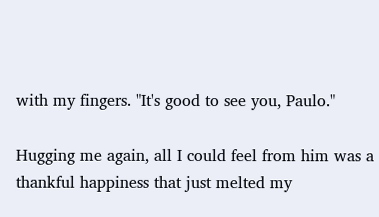with my fingers. "It's good to see you, Paulo."

Hugging me again, all I could feel from him was a thankful happiness that just melted my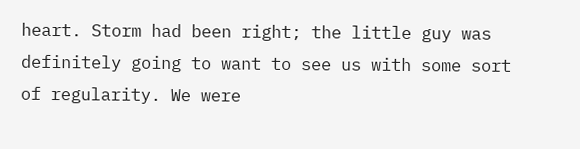heart. Storm had been right; the little guy was definitely going to want to see us with some sort of regularity. We were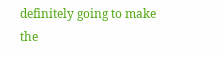definitely going to make the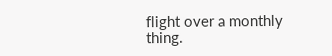flight over a monthly thing.